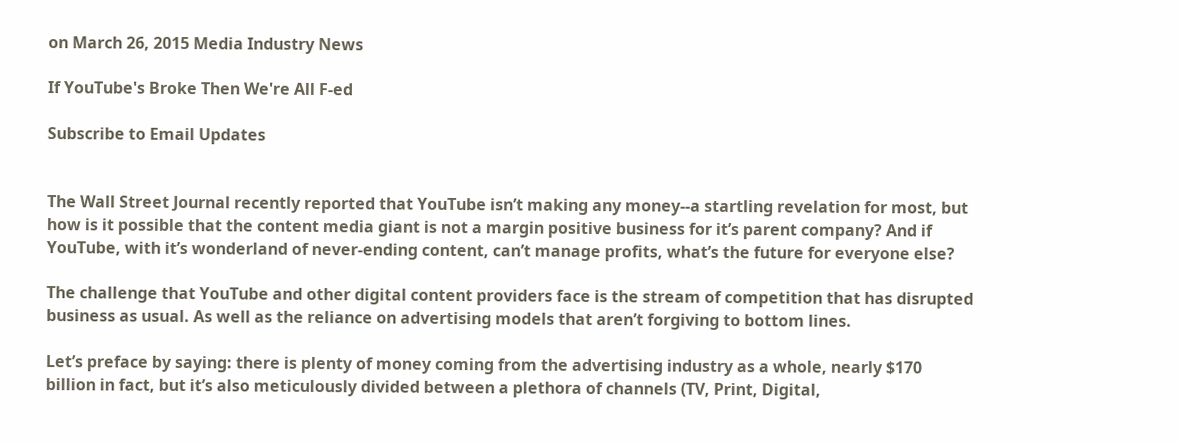on March 26, 2015 Media Industry News

If YouTube's Broke Then We're All F-ed

Subscribe to Email Updates


The Wall Street Journal recently reported that YouTube isn’t making any money--a startling revelation for most, but how is it possible that the content media giant is not a margin positive business for it’s parent company? And if YouTube, with it’s wonderland of never-ending content, can’t manage profits, what’s the future for everyone else?

The challenge that YouTube and other digital content providers face is the stream of competition that has disrupted business as usual. As well as the reliance on advertising models that aren’t forgiving to bottom lines.

Let’s preface by saying: there is plenty of money coming from the advertising industry as a whole, nearly $170 billion in fact, but it’s also meticulously divided between a plethora of channels (TV, Print, Digital,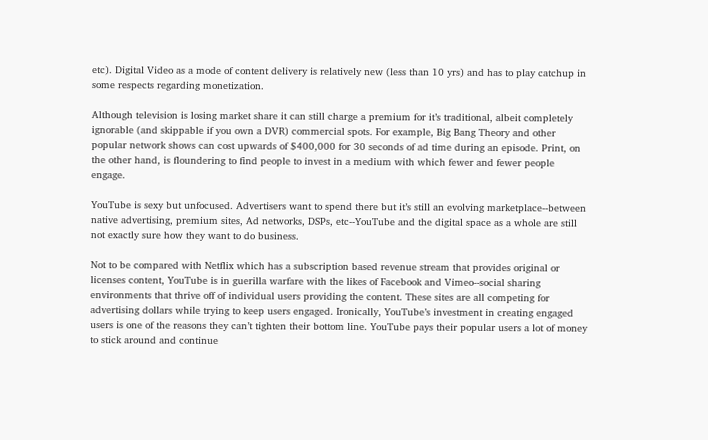etc). Digital Video as a mode of content delivery is relatively new (less than 10 yrs) and has to play catchup in some respects regarding monetization.

Although television is losing market share it can still charge a premium for it’s traditional, albeit completely ignorable (and skippable if you own a DVR) commercial spots. For example, Big Bang Theory and other popular network shows can cost upwards of $400,000 for 30 seconds of ad time during an episode. Print, on the other hand, is floundering to find people to invest in a medium with which fewer and fewer people engage.

YouTube is sexy but unfocused. Advertisers want to spend there but it’s still an evolving marketplace--between native advertising, premium sites, Ad networks, DSPs, etc--YouTube and the digital space as a whole are still not exactly sure how they want to do business.

Not to be compared with Netflix which has a subscription based revenue stream that provides original or licenses content, YouTube is in guerilla warfare with the likes of Facebook and Vimeo--social sharing environments that thrive off of individual users providing the content. These sites are all competing for advertising dollars while trying to keep users engaged. Ironically, YouTube’s investment in creating engaged users is one of the reasons they can’t tighten their bottom line. YouTube pays their popular users a lot of money to stick around and continue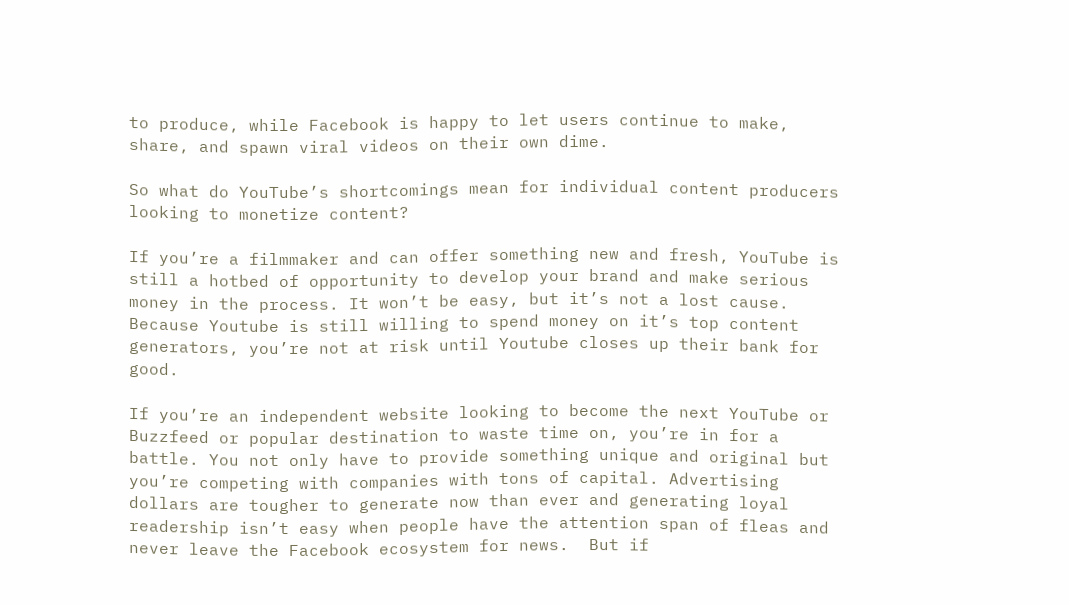to produce, while Facebook is happy to let users continue to make, share, and spawn viral videos on their own dime.

So what do YouTube’s shortcomings mean for individual content producers looking to monetize content?

If you’re a filmmaker and can offer something new and fresh, YouTube is still a hotbed of opportunity to develop your brand and make serious money in the process. It won’t be easy, but it’s not a lost cause. Because Youtube is still willing to spend money on it’s top content generators, you’re not at risk until Youtube closes up their bank for good.

If you’re an independent website looking to become the next YouTube or Buzzfeed or popular destination to waste time on, you’re in for a battle. You not only have to provide something unique and original but you’re competing with companies with tons of capital. Advertising dollars are tougher to generate now than ever and generating loyal readership isn’t easy when people have the attention span of fleas and never leave the Facebook ecosystem for news.  But if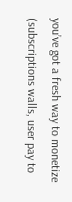you’ve got a fresh way to monetize (subscriptions walls, user pay to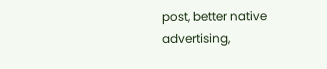post, better native advertising,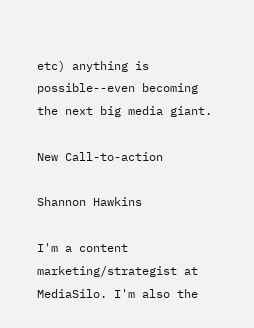etc) anything is possible--even becoming the next big media giant.

New Call-to-action

Shannon Hawkins

I'm a content marketing/strategist at MediaSilo. I'm also the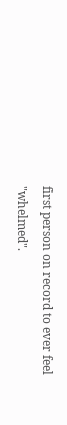first person on record to ever feel "whelmed".